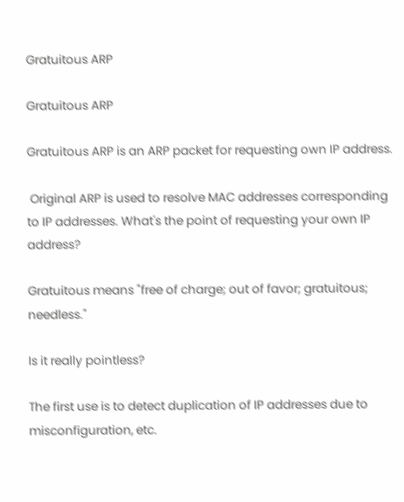Gratuitous ARP

Gratuitous ARP

Gratuitous ARP is an ARP packet for requesting own IP address.

 Original ARP is used to resolve MAC addresses corresponding to IP addresses. What's the point of requesting your own IP address?

Gratuitous means "free of charge; out of favor; gratuitous; needless."

Is it really pointless?

The first use is to detect duplication of IP addresses due to misconfiguration, etc.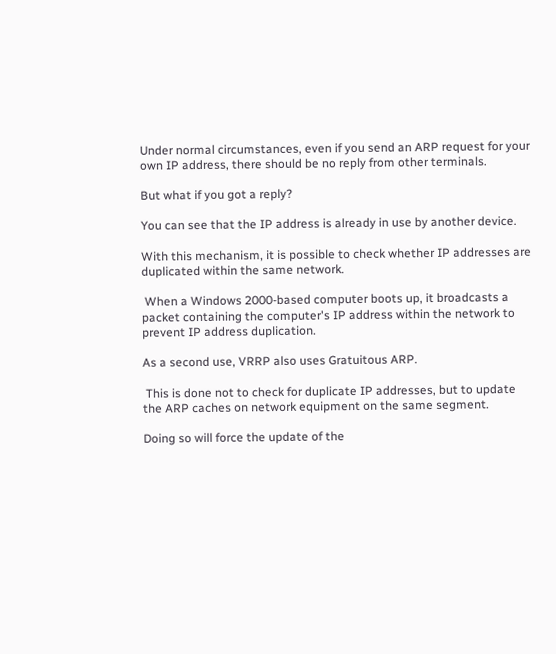Under normal circumstances, even if you send an ARP request for your own IP address, there should be no reply from other terminals.

But what if you got a reply?

You can see that the IP address is already in use by another device.

With this mechanism, it is possible to check whether IP addresses are duplicated within the same network.

 When a Windows 2000-based computer boots up, it broadcasts a packet containing the computer's IP address within the network to prevent IP address duplication.

As a second use, VRRP also uses Gratuitous ARP.

 This is done not to check for duplicate IP addresses, but to update the ARP caches on network equipment on the same segment.

Doing so will force the update of the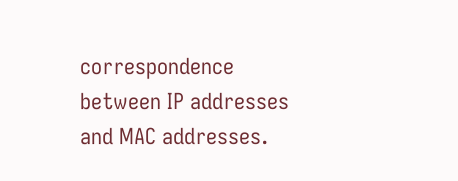correspondence between IP addresses and MAC addresses.